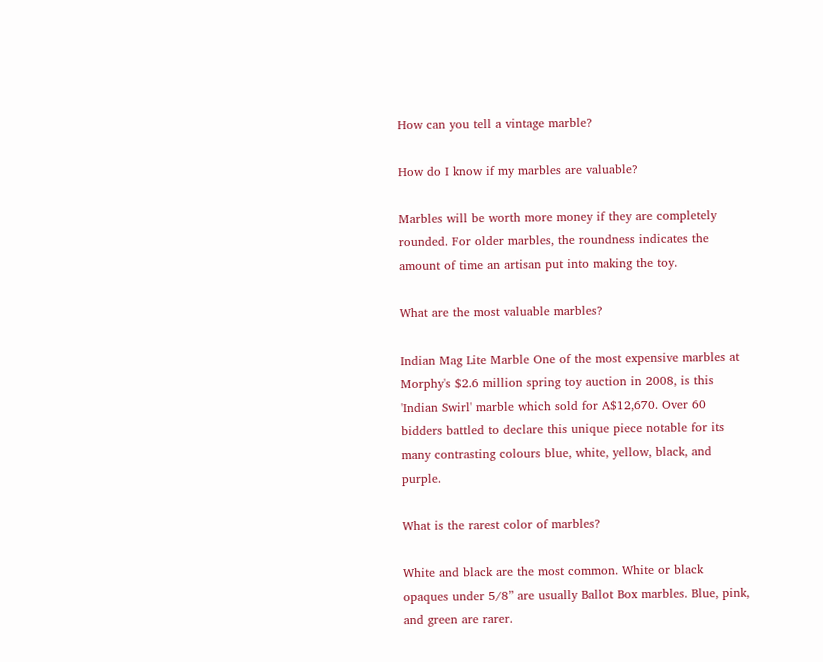How can you tell a vintage marble?

How do I know if my marbles are valuable?

Marbles will be worth more money if they are completely rounded. For older marbles, the roundness indicates the amount of time an artisan put into making the toy.

What are the most valuable marbles?

Indian Mag Lite Marble One of the most expensive marbles at Morphy's $2.6 million spring toy auction in 2008, is this 'Indian Swirl' marble which sold for A$12,670. Over 60 bidders battled to declare this unique piece notable for its many contrasting colours blue, white, yellow, black, and purple.

What is the rarest color of marbles?

White and black are the most common. White or black opaques under 5/8” are usually Ballot Box marbles. Blue, pink, and green are rarer.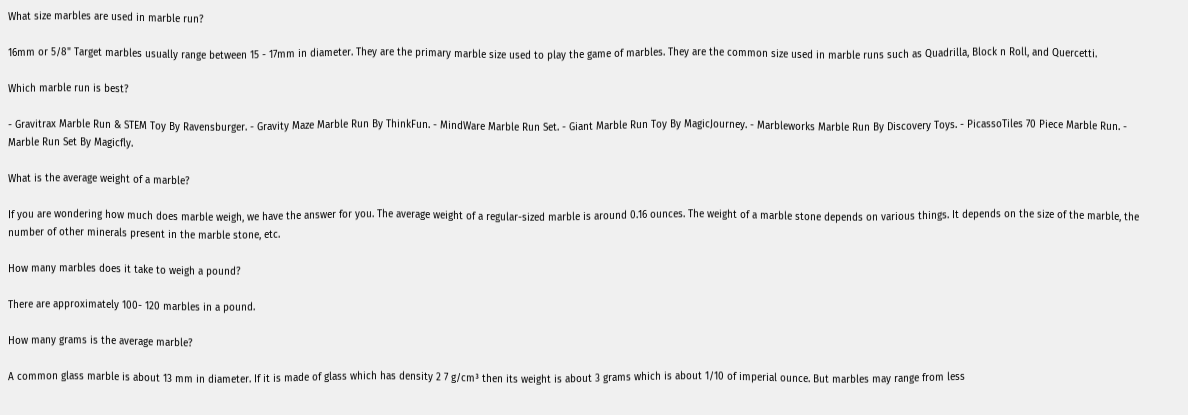What size marbles are used in marble run?

16mm or 5/8" Target marbles usually range between 15 - 17mm in diameter. They are the primary marble size used to play the game of marbles. They are the common size used in marble runs such as Quadrilla, Block n Roll, and Quercetti.

Which marble run is best?

- Gravitrax Marble Run & STEM Toy By Ravensburger. - Gravity Maze Marble Run By ThinkFun. - MindWare Marble Run Set. - Giant Marble Run Toy By MagicJourney. - Marbleworks Marble Run By Discovery Toys. - PicassoTiles 70 Piece Marble Run. - Marble Run Set By Magicfly.

What is the average weight of a marble?

If you are wondering how much does marble weigh, we have the answer for you. The average weight of a regular-sized marble is around 0.16 ounces. The weight of a marble stone depends on various things. It depends on the size of the marble, the number of other minerals present in the marble stone, etc.

How many marbles does it take to weigh a pound?

There are approximately 100- 120 marbles in a pound.

How many grams is the average marble?

A common glass marble is about 13 mm in diameter. If it is made of glass which has density 2 7 g/cm³ then its weight is about 3 grams which is about 1/10 of imperial ounce. But marbles may range from less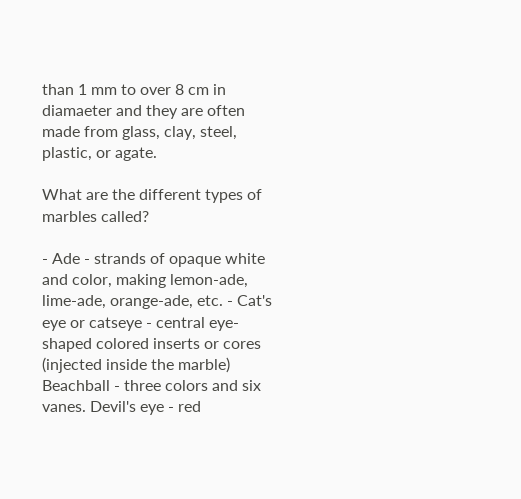than 1 mm to over 8 cm in diamaeter and they are often made from glass, clay, steel, plastic, or agate.

What are the different types of marbles called?

- Ade - strands of opaque white and color, making lemon-ade, lime-ade, orange-ade, etc. - Cat's eye or catseye - central eye-shaped colored inserts or cores (injected inside the marble) Beachball - three colors and six vanes. Devil's eye - red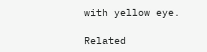with yellow eye.

Related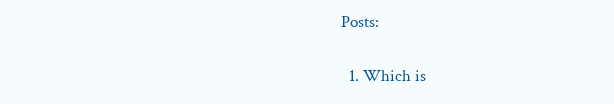Posts:

  1. Which is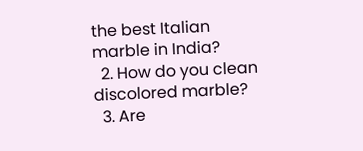the best Italian marble in India?
  2. How do you clean discolored marble?
  3. Are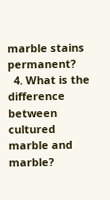marble stains permanent?
  4. What is the difference between cultured marble and marble?